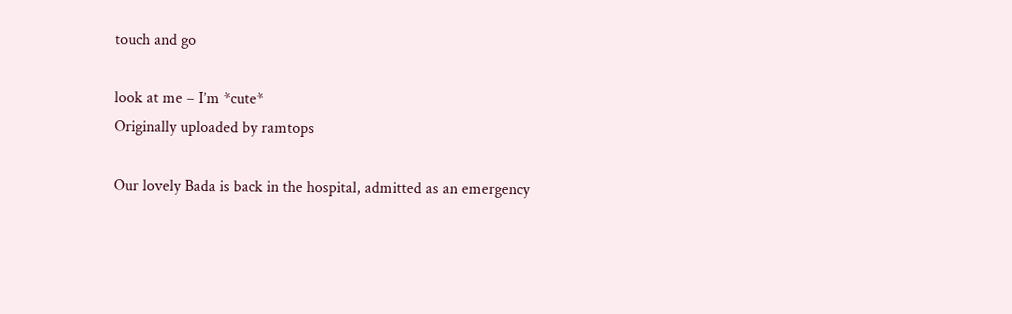touch and go

look at me – I’m *cute*
Originally uploaded by ramtops

Our lovely Bada is back in the hospital, admitted as an emergency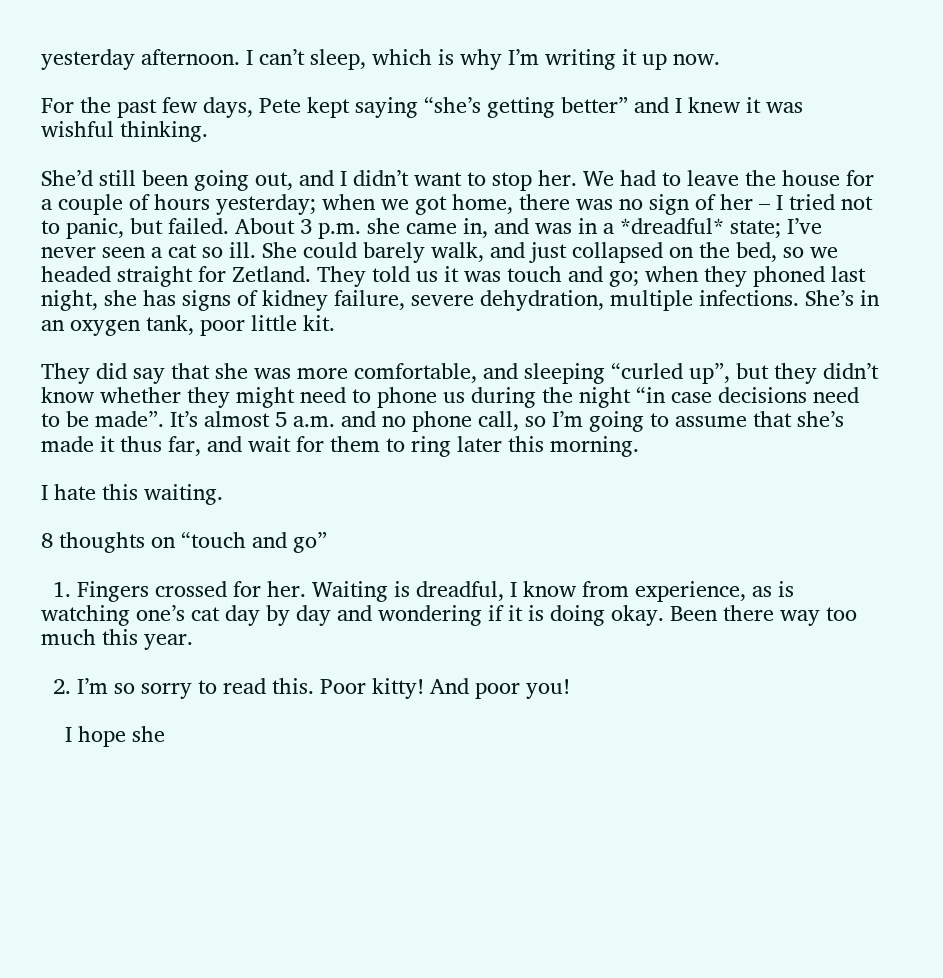yesterday afternoon. I can’t sleep, which is why I’m writing it up now.

For the past few days, Pete kept saying “she’s getting better” and I knew it was wishful thinking.

She’d still been going out, and I didn’t want to stop her. We had to leave the house for a couple of hours yesterday; when we got home, there was no sign of her – I tried not to panic, but failed. About 3 p.m. she came in, and was in a *dreadful* state; I’ve never seen a cat so ill. She could barely walk, and just collapsed on the bed, so we headed straight for Zetland. They told us it was touch and go; when they phoned last night, she has signs of kidney failure, severe dehydration, multiple infections. She’s in an oxygen tank, poor little kit.

They did say that she was more comfortable, and sleeping “curled up”, but they didn’t know whether they might need to phone us during the night “in case decisions need to be made”. It’s almost 5 a.m. and no phone call, so I’m going to assume that she’s made it thus far, and wait for them to ring later this morning.

I hate this waiting.

8 thoughts on “touch and go”

  1. Fingers crossed for her. Waiting is dreadful, I know from experience, as is watching one’s cat day by day and wondering if it is doing okay. Been there way too much this year.

  2. I’m so sorry to read this. Poor kitty! And poor you!

    I hope she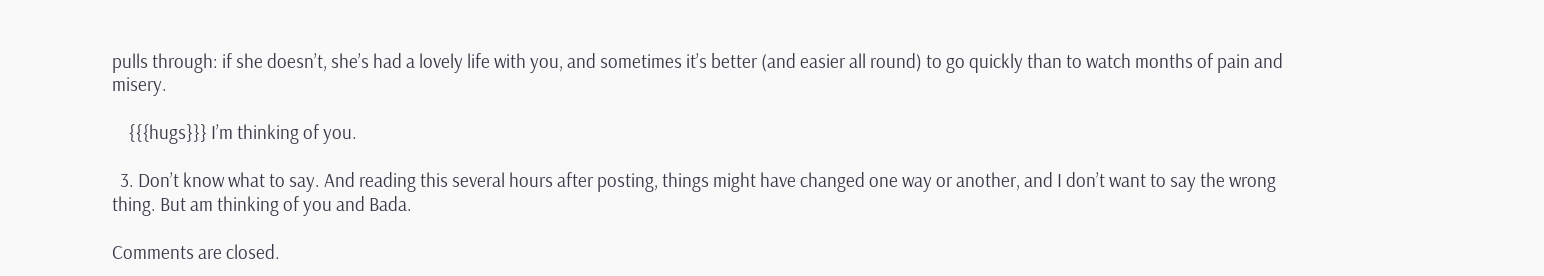pulls through: if she doesn’t, she’s had a lovely life with you, and sometimes it’s better (and easier all round) to go quickly than to watch months of pain and misery.

    {{{hugs}}} I’m thinking of you.

  3. Don’t know what to say. And reading this several hours after posting, things might have changed one way or another, and I don’t want to say the wrong thing. But am thinking of you and Bada.

Comments are closed.